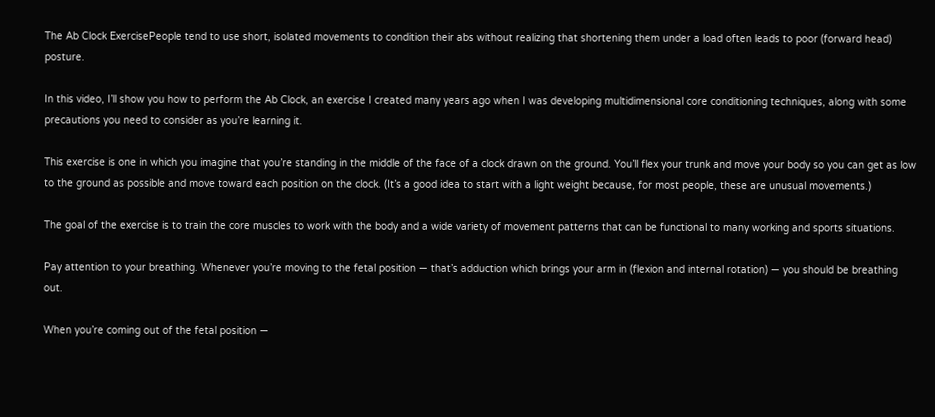The Ab Clock ExercisePeople tend to use short, isolated movements to condition their abs without realizing that shortening them under a load often leads to poor (forward head) posture.

In this video, I’ll show you how to perform the Ab Clock, an exercise I created many years ago when I was developing multidimensional core conditioning techniques, along with some precautions you need to consider as you’re learning it.

This exercise is one in which you imagine that you’re standing in the middle of the face of a clock drawn on the ground. You’ll flex your trunk and move your body so you can get as low to the ground as possible and move toward each position on the clock. (It’s a good idea to start with a light weight because, for most people, these are unusual movements.)

The goal of the exercise is to train the core muscles to work with the body and a wide variety of movement patterns that can be functional to many working and sports situations.

Pay attention to your breathing. Whenever you’re moving to the fetal position — that’s adduction which brings your arm in (flexion and internal rotation) — you should be breathing out.

When you’re coming out of the fetal position —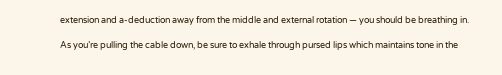extension and a-deduction away from the middle and external rotation — you should be breathing in.

As you’re pulling the cable down, be sure to exhale through pursed lips which maintains tone in the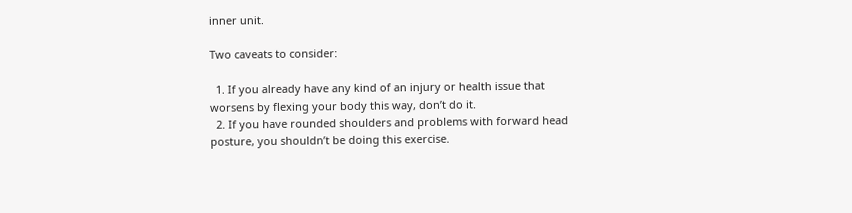inner unit.

Two caveats to consider:

  1. If you already have any kind of an injury or health issue that worsens by flexing your body this way, don’t do it.
  2. If you have rounded shoulders and problems with forward head posture, you shouldn’t be doing this exercise.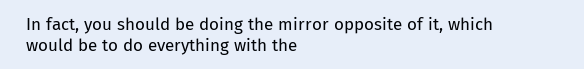In fact, you should be doing the mirror opposite of it, which would be to do everything with the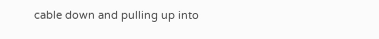cable down and pulling up into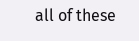all of these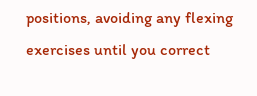positions, avoiding any flexing exercises until you correct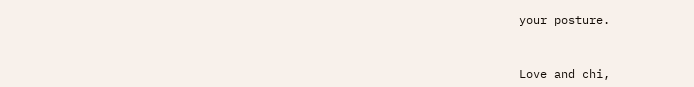your posture.


Love and chi,